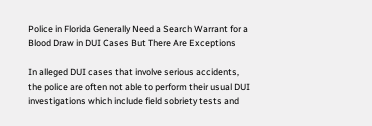Police in Florida Generally Need a Search Warrant for a Blood Draw in DUI Cases But There Are Exceptions

In alleged DUI cases that involve serious accidents, the police are often not able to perform their usual DUI investigations which include field sobriety tests and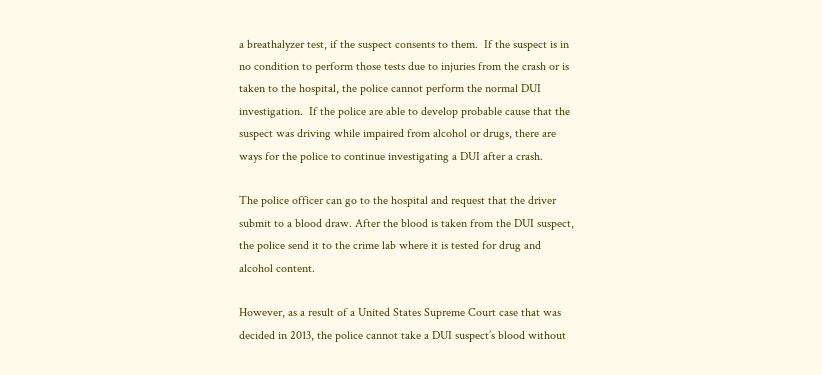a breathalyzer test, if the suspect consents to them.  If the suspect is in no condition to perform those tests due to injuries from the crash or is taken to the hospital, the police cannot perform the normal DUI investigation.  If the police are able to develop probable cause that the suspect was driving while impaired from alcohol or drugs, there are ways for the police to continue investigating a DUI after a crash.

The police officer can go to the hospital and request that the driver submit to a blood draw. After the blood is taken from the DUI suspect, the police send it to the crime lab where it is tested for drug and alcohol content.

However, as a result of a United States Supreme Court case that was decided in 2013, the police cannot take a DUI suspect’s blood without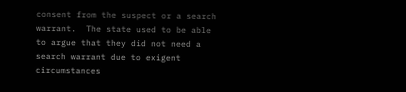consent from the suspect or a search warrant.  The state used to be able to argue that they did not need a search warrant due to exigent circumstances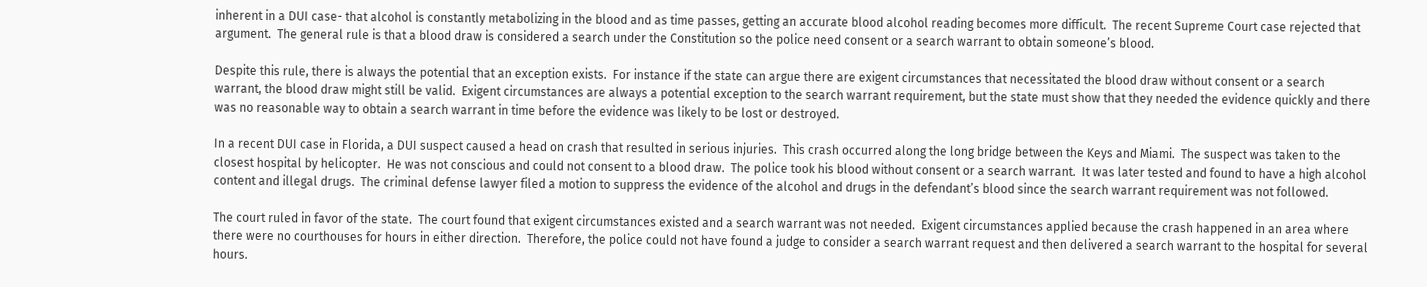inherent in a DUI case- that alcohol is constantly metabolizing in the blood and as time passes, getting an accurate blood alcohol reading becomes more difficult.  The recent Supreme Court case rejected that argument.  The general rule is that a blood draw is considered a search under the Constitution so the police need consent or a search warrant to obtain someone’s blood.

Despite this rule, there is always the potential that an exception exists.  For instance if the state can argue there are exigent circumstances that necessitated the blood draw without consent or a search warrant, the blood draw might still be valid.  Exigent circumstances are always a potential exception to the search warrant requirement, but the state must show that they needed the evidence quickly and there was no reasonable way to obtain a search warrant in time before the evidence was likely to be lost or destroyed.

In a recent DUI case in Florida, a DUI suspect caused a head on crash that resulted in serious injuries.  This crash occurred along the long bridge between the Keys and Miami.  The suspect was taken to the closest hospital by helicopter.  He was not conscious and could not consent to a blood draw.  The police took his blood without consent or a search warrant.  It was later tested and found to have a high alcohol content and illegal drugs.  The criminal defense lawyer filed a motion to suppress the evidence of the alcohol and drugs in the defendant’s blood since the search warrant requirement was not followed.

The court ruled in favor of the state.  The court found that exigent circumstances existed and a search warrant was not needed.  Exigent circumstances applied because the crash happened in an area where there were no courthouses for hours in either direction.  Therefore, the police could not have found a judge to consider a search warrant request and then delivered a search warrant to the hospital for several hours.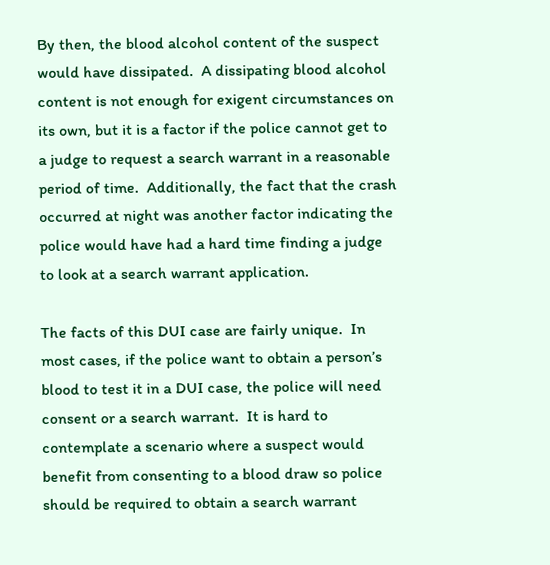By then, the blood alcohol content of the suspect would have dissipated.  A dissipating blood alcohol content is not enough for exigent circumstances on its own, but it is a factor if the police cannot get to a judge to request a search warrant in a reasonable period of time.  Additionally, the fact that the crash occurred at night was another factor indicating the police would have had a hard time finding a judge to look at a search warrant application.

The facts of this DUI case are fairly unique.  In most cases, if the police want to obtain a person’s blood to test it in a DUI case, the police will need consent or a search warrant.  It is hard to contemplate a scenario where a suspect would benefit from consenting to a blood draw so police should be required to obtain a search warrant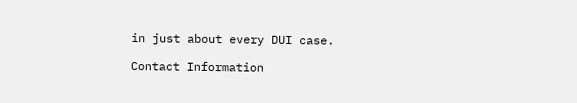in just about every DUI case.

Contact Information